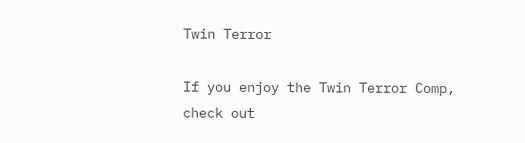Twin Terror

If you enjoy the Twin Terror Comp, check out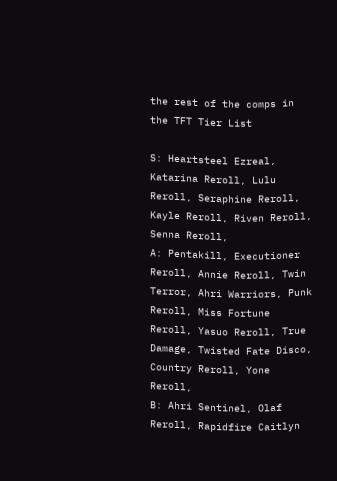the rest of the comps in the TFT Tier List

S: Heartsteel Ezreal, Katarina Reroll, Lulu Reroll, Seraphine Reroll, Kayle Reroll, Riven Reroll, Senna Reroll,
A: Pentakill, Executioner Reroll, Annie Reroll, Twin Terror, Ahri Warriors, Punk Reroll, Miss Fortune Reroll, Yasuo Reroll, True Damage, Twisted Fate Disco, Country Reroll, Yone Reroll,
B: Ahri Sentinel, Olaf Reroll, Rapidfire Caitlyn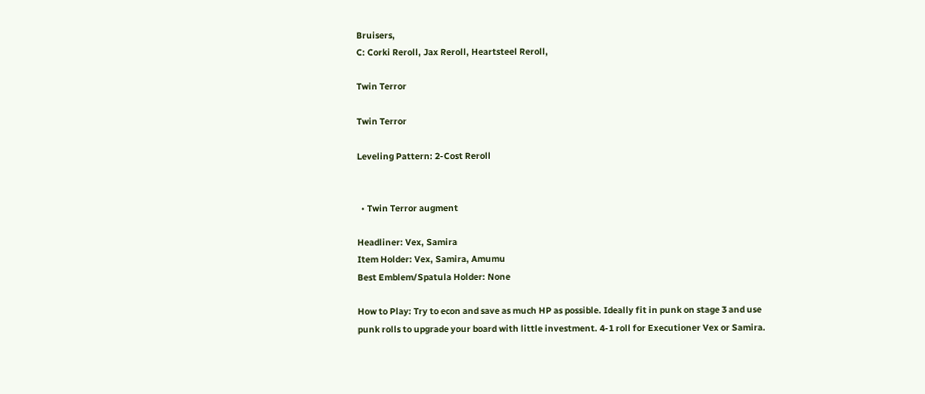Bruisers,
C: Corki Reroll, Jax Reroll, Heartsteel Reroll,

Twin Terror

Twin Terror

Leveling Pattern: 2-Cost Reroll


  • Twin Terror augment

Headliner: Vex, Samira
Item Holder: Vex, Samira, Amumu
Best Emblem/Spatula Holder: None

How to Play: Try to econ and save as much HP as possible. Ideally fit in punk on stage 3 and use punk rolls to upgrade your board with little investment. 4-1 roll for Executioner Vex or Samira.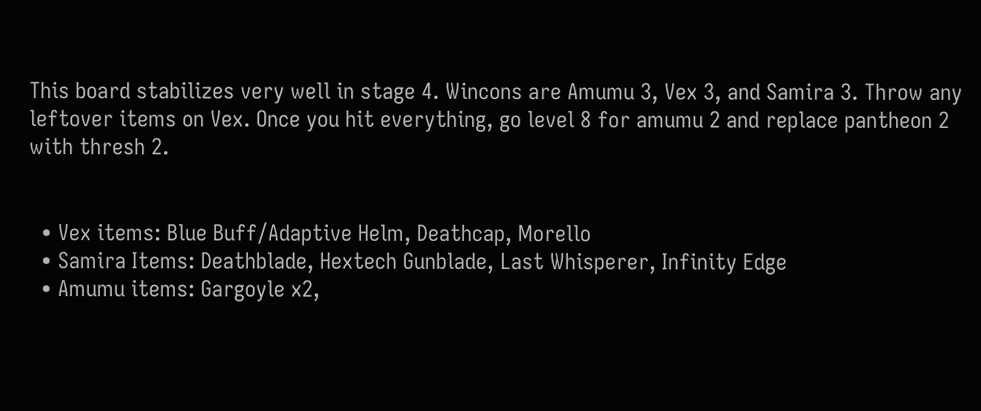This board stabilizes very well in stage 4. Wincons are Amumu 3, Vex 3, and Samira 3. Throw any leftover items on Vex. Once you hit everything, go level 8 for amumu 2 and replace pantheon 2 with thresh 2.


  • Vex items: Blue Buff/Adaptive Helm, Deathcap, Morello
  • Samira Items: Deathblade, Hextech Gunblade, Last Whisperer, Infinity Edge
  • Amumu items: Gargoyle x2,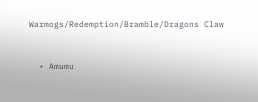Warmogs/Redemption/Bramble/Dragons Claw


  • Amumu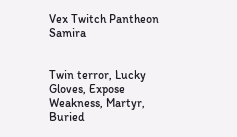Vex Twitch Pantheon Samira


Twin terror, Lucky Gloves, Expose Weakness, Martyr, Buried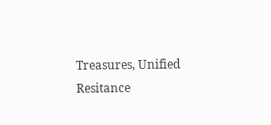Treasures, Unified Resitance